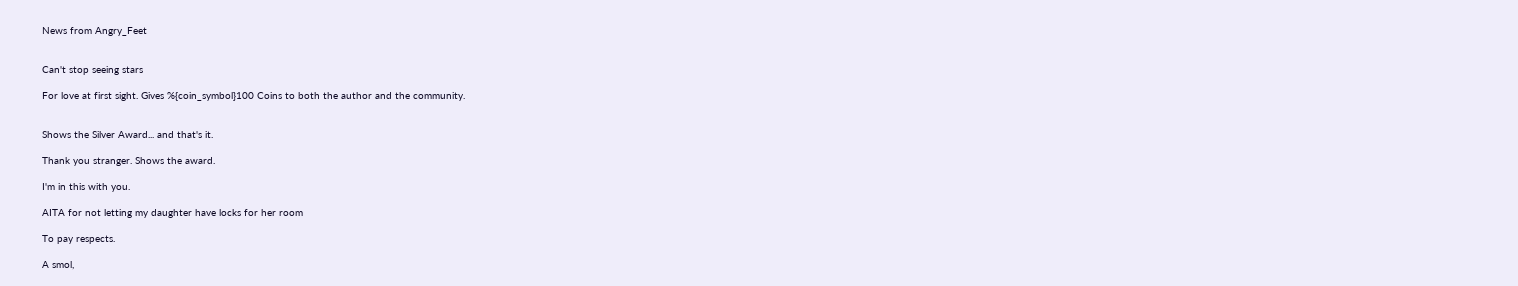News from Angry_Feet


Can't stop seeing stars

For love at first sight. Gives %{coin_symbol}100 Coins to both the author and the community.


Shows the Silver Award... and that's it.

Thank you stranger. Shows the award.

I'm in this with you.

AITA for not letting my daughter have locks for her room

To pay respects.

A smol,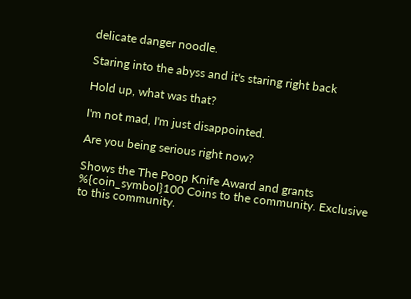delicate danger noodle.

Staring into the abyss and it's staring right back

Hold up, what was that?

I'm not mad, I'm just disappointed.

Are you being serious right now?

Shows the The Poop Knife Award and grants %{coin_symbol}100 Coins to the community. Exclusive to this community.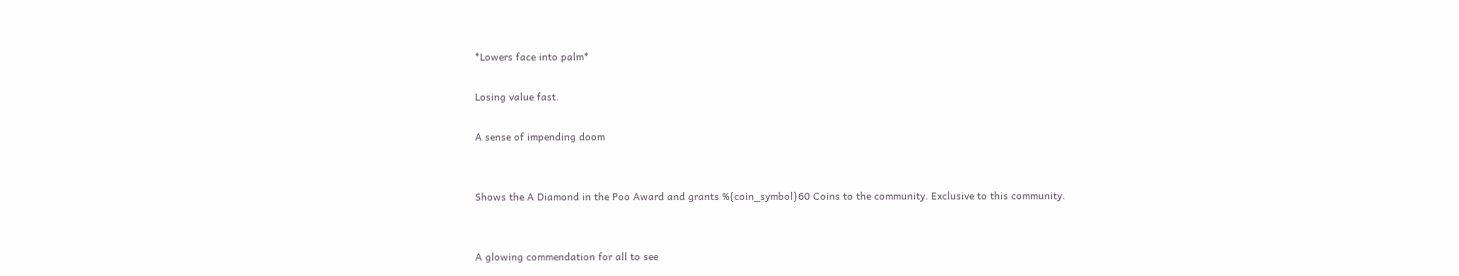*Lowers face into palm*

Losing value fast.

A sense of impending doom


Shows the A Diamond in the Poo Award and grants %{coin_symbol}60 Coins to the community. Exclusive to this community.


A glowing commendation for all to see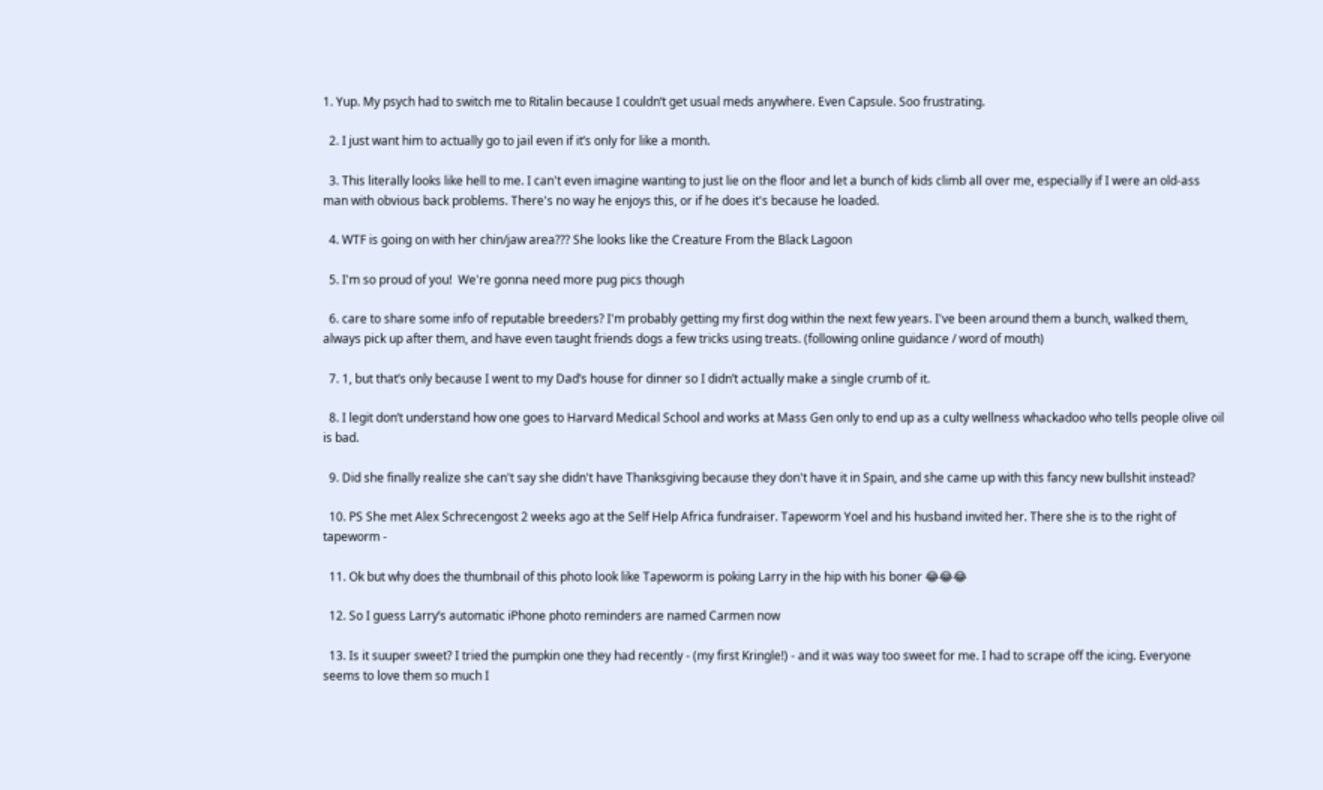1. Yup. My psych had to switch me to Ritalin because I couldn’t get usual meds anywhere. Even Capsule. Soo frustrating.

  2. I just want him to actually go to jail even if it’s only for like a month.

  3. This literally looks like hell to me. I can't even imagine wanting to just lie on the floor and let a bunch of kids climb all over me, especially if I were an old-ass man with obvious back problems. There's no way he enjoys this, or if he does it's because he loaded.

  4. WTF is going on with her chin/jaw area??? She looks like the Creature From the Black Lagoon

  5. I'm so proud of you!  We're gonna need more pug pics though

  6. care to share some info of reputable breeders? I'm probably getting my first dog within the next few years. I've been around them a bunch, walked them, always pick up after them, and have even taught friends dogs a few tricks using treats. (following online guidance / word of mouth)

  7. 1, but that’s only because I went to my Dad’s house for dinner so I didn’t actually make a single crumb of it.

  8. I legit don’t understand how one goes to Harvard Medical School and works at Mass Gen only to end up as a culty wellness whackadoo who tells people olive oil is bad.

  9. Did she finally realize she can't say she didn't have Thanksgiving because they don't have it in Spain, and she came up with this fancy new bullshit instead?

  10. PS She met Alex Schrecengost 2 weeks ago at the Self Help Africa fundraiser. Tapeworm Yoel and his husband invited her. There she is to the right of tapeworm -

  11. Ok but why does the thumbnail of this photo look like Tapeworm is poking Larry in the hip with his boner 😂😂😂

  12. So I guess Larry’s automatic iPhone photo reminders are named Carmen now

  13. Is it suuper sweet? I tried the pumpkin one they had recently - (my first Kringle!) - and it was way too sweet for me. I had to scrape off the icing. Everyone seems to love them so much I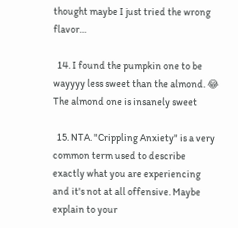thought maybe I just tried the wrong flavor…

  14. I found the pumpkin one to be wayyyy less sweet than the almond. 😂 The almond one is insanely sweet

  15. NTA. "Crippling Anxiety" is a very common term used to describe exactly what you are experiencing and it's not at all offensive. Maybe explain to your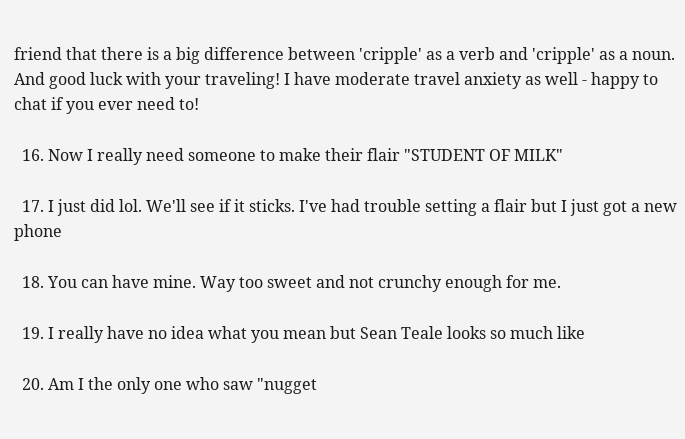friend that there is a big difference between 'cripple' as a verb and 'cripple' as a noun. And good luck with your traveling! I have moderate travel anxiety as well - happy to chat if you ever need to!

  16. Now I really need someone to make their flair "STUDENT OF MILK"

  17. I just did lol. We'll see if it sticks. I've had trouble setting a flair but I just got a new phone

  18. You can have mine. Way too sweet and not crunchy enough for me.

  19. I really have no idea what you mean but Sean Teale looks so much like

  20. Am I the only one who saw "nugget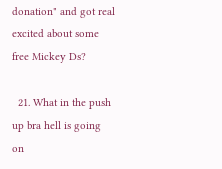donation" and got real excited about some free Mickey Ds?

  21. What in the push up bra hell is going on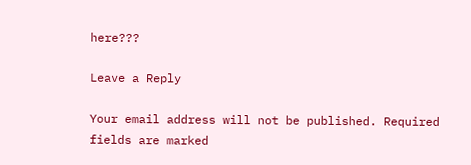here???

Leave a Reply

Your email address will not be published. Required fields are marked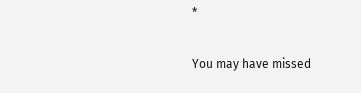*

You may have missed